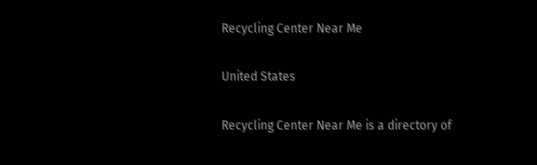Recycling Center Near Me

United States

Recycling Center Near Me is a directory of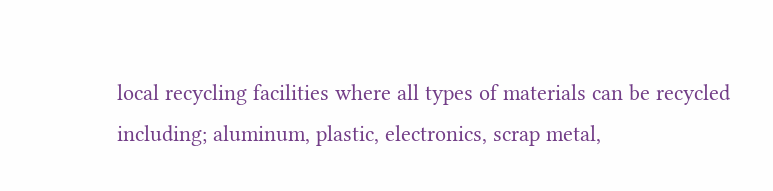local recycling facilities where all types of materials can be recycled including; aluminum, plastic, electronics, scrap metal,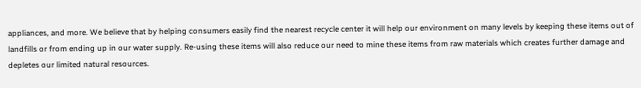appliances, and more. We believe that by helping consumers easily find the nearest recycle center it will help our environment on many levels by keeping these items out of landfills or from ending up in our water supply. Re-using these items will also reduce our need to mine these items from raw materials which creates further damage and depletes our limited natural resources.